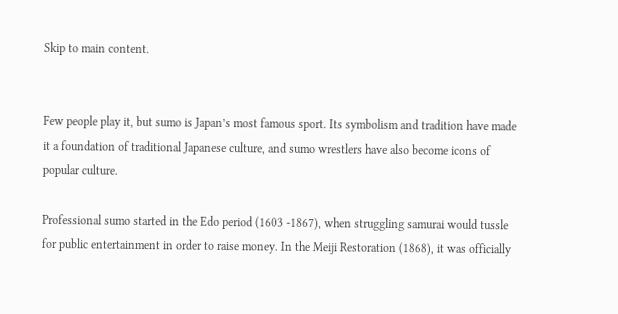Skip to main content.


Few people play it, but sumo is Japan’s most famous sport. Its symbolism and tradition have made it a foundation of traditional Japanese culture, and sumo wrestlers have also become icons of popular culture.

Professional sumo started in the Edo period (1603 -1867), when struggling samurai would tussle for public entertainment in order to raise money. In the Meiji Restoration (1868), it was officially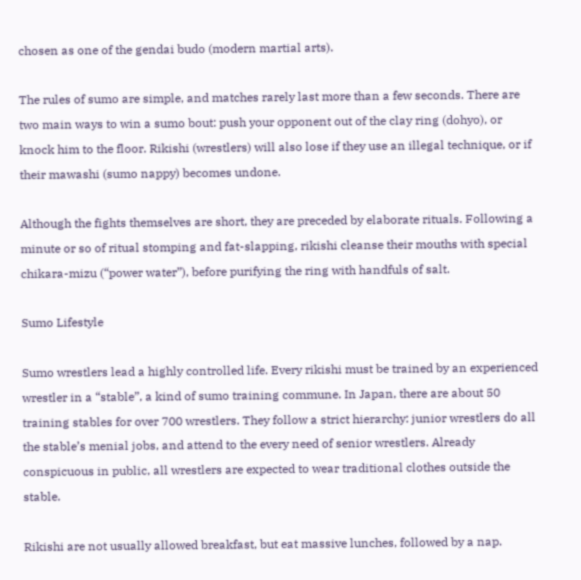chosen as one of the gendai budo (modern martial arts).

The rules of sumo are simple, and matches rarely last more than a few seconds. There are two main ways to win a sumo bout: push your opponent out of the clay ring (dohyo), or knock him to the floor. Rikishi (wrestlers) will also lose if they use an illegal technique, or if their mawashi (sumo nappy) becomes undone.

Although the fights themselves are short, they are preceded by elaborate rituals. Following a minute or so of ritual stomping and fat-slapping, rikishi cleanse their mouths with special chikara-mizu (“power water”), before purifying the ring with handfuls of salt.

Sumo Lifestyle

Sumo wrestlers lead a highly controlled life. Every rikishi must be trained by an experienced wrestler in a “stable”, a kind of sumo training commune. In Japan, there are about 50 training stables for over 700 wrestlers. They follow a strict hierarchy: junior wrestlers do all the stable’s menial jobs, and attend to the every need of senior wrestlers. Already conspicuous in public, all wrestlers are expected to wear traditional clothes outside the stable.

Rikishi are not usually allowed breakfast, but eat massive lunches, followed by a nap.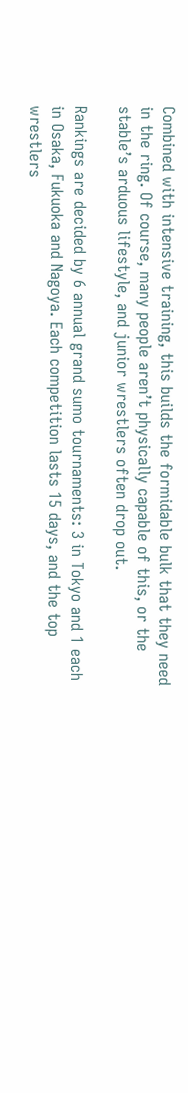Combined with intensive training, this builds the formidable bulk that they need in the ring. Of course, many people aren’t physically capable of this, or the stable’s arduous lifestyle, and junior wrestlers often drop out.

Rankings are decided by 6 annual grand sumo tournaments: 3 in Tokyo and 1 each in Osaka, Fukuoka and Nagoya. Each competition lasts 15 days, and the top wrestlers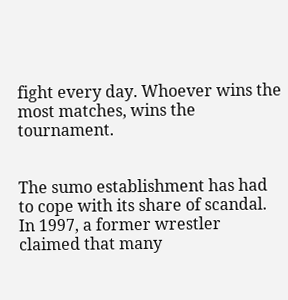fight every day. Whoever wins the most matches, wins the tournament.


The sumo establishment has had to cope with its share of scandal. In 1997, a former wrestler claimed that many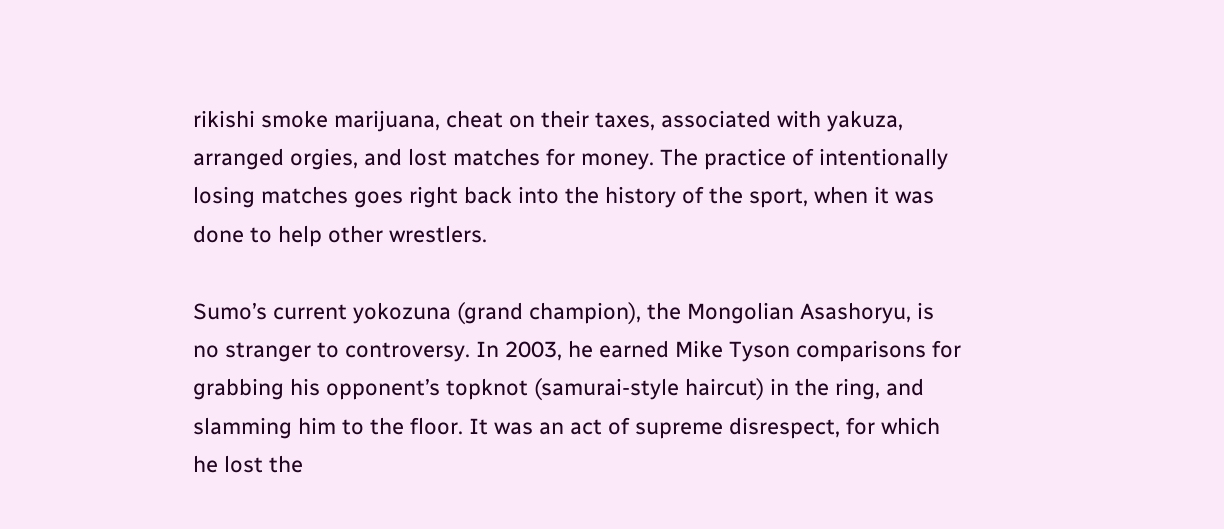rikishi smoke marijuana, cheat on their taxes, associated with yakuza, arranged orgies, and lost matches for money. The practice of intentionally losing matches goes right back into the history of the sport, when it was done to help other wrestlers.

Sumo’s current yokozuna (grand champion), the Mongolian Asashoryu, is no stranger to controversy. In 2003, he earned Mike Tyson comparisons for grabbing his opponent’s topknot (samurai-style haircut) in the ring, and slamming him to the floor. It was an act of supreme disrespect, for which he lost the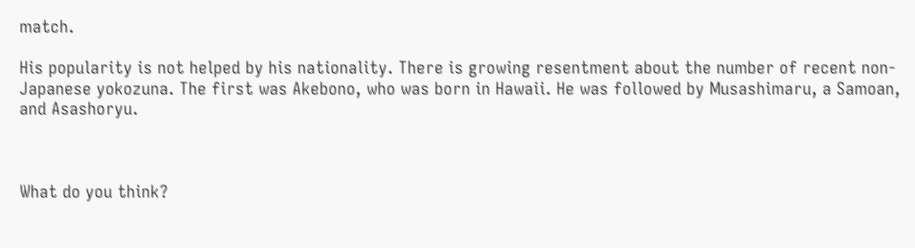match.

His popularity is not helped by his nationality. There is growing resentment about the number of recent non-Japanese yokozuna. The first was Akebono, who was born in Hawaii. He was followed by Musashimaru, a Samoan, and Asashoryu.



What do you think?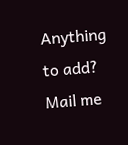Anything to add? Mail me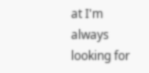at I'm always looking for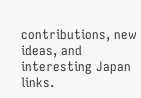contributions, new ideas, and interesting Japan links.